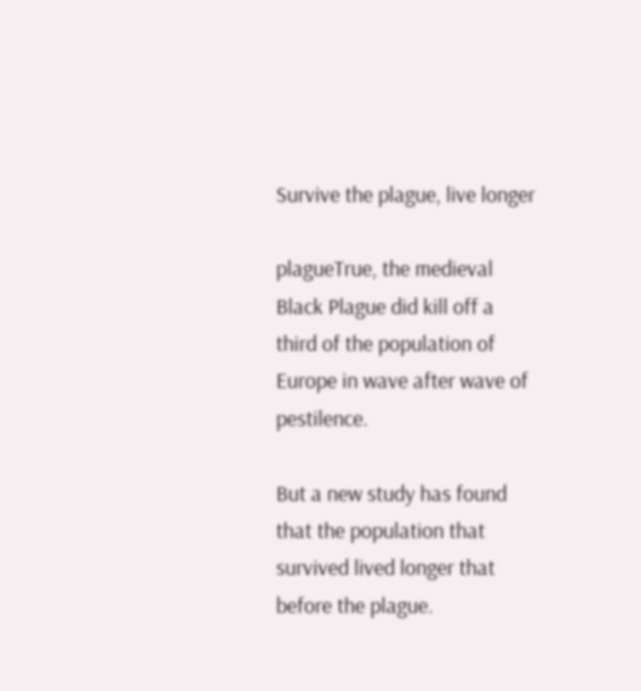Survive the plague, live longer

plagueTrue, the medieval Black Plague did kill off a third of the population of Europe in wave after wave of pestilence.

But a new study has found that the population that survived lived longer that before the plague.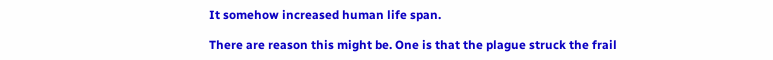It somehow increased human life span.

There are reason this might be. One is that the plague struck the frail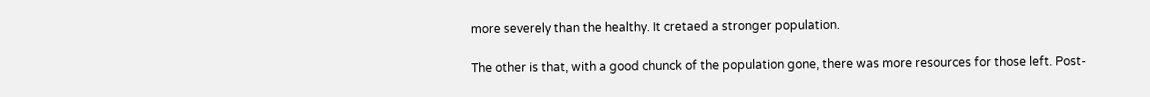more severely than the healthy. It cretaed a stronger population.

The other is that, with a good chunck of the population gone, there was more resources for those left. Post-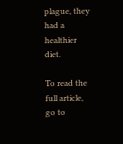plague, they had a healthier diet.

To read the full article, go to